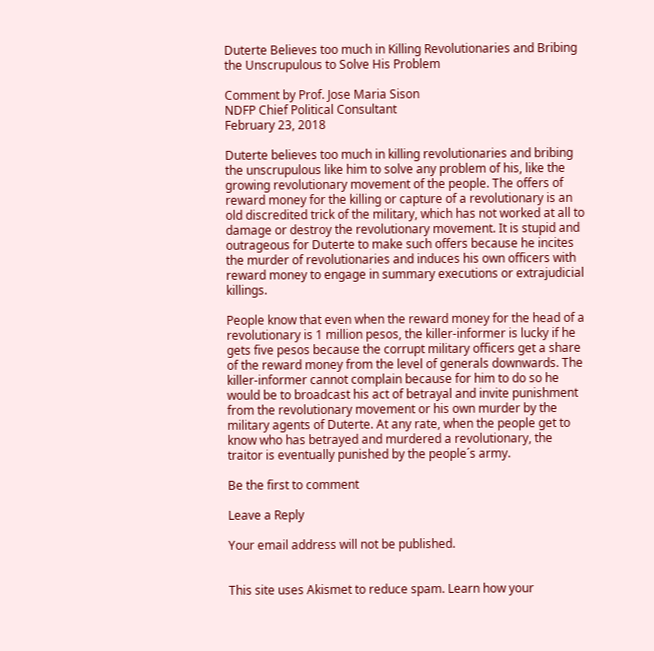Duterte Believes too much in Killing Revolutionaries and Bribing the Unscrupulous to Solve His Problem

Comment by Prof. Jose Maria Sison
NDFP Chief Political Consultant
February 23, 2018

Duterte believes too much in killing revolutionaries and bribing the unscrupulous like him to solve any problem of his, like the growing revolutionary movement of the people. The offers of reward money for the killing or capture of a revolutionary is an old discredited trick of the military, which has not worked at all to damage or destroy the revolutionary movement. It is stupid and outrageous for Duterte to make such offers because he incites the murder of revolutionaries and induces his own officers with reward money to engage in summary executions or extrajudicial killings.

People know that even when the reward money for the head of a revolutionary is 1 million pesos, the killer-informer is lucky if he gets five pesos because the corrupt military officers get a share of the reward money from the level of generals downwards. The killer-informer cannot complain because for him to do so he would be to broadcast his act of betrayal and invite punishment from the revolutionary movement or his own murder by the military agents of Duterte. At any rate, when the people get to know who has betrayed and murdered a revolutionary, the traitor is eventually punished by the people´s army.

Be the first to comment

Leave a Reply

Your email address will not be published.


This site uses Akismet to reduce spam. Learn how your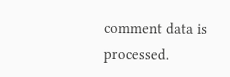comment data is processed.